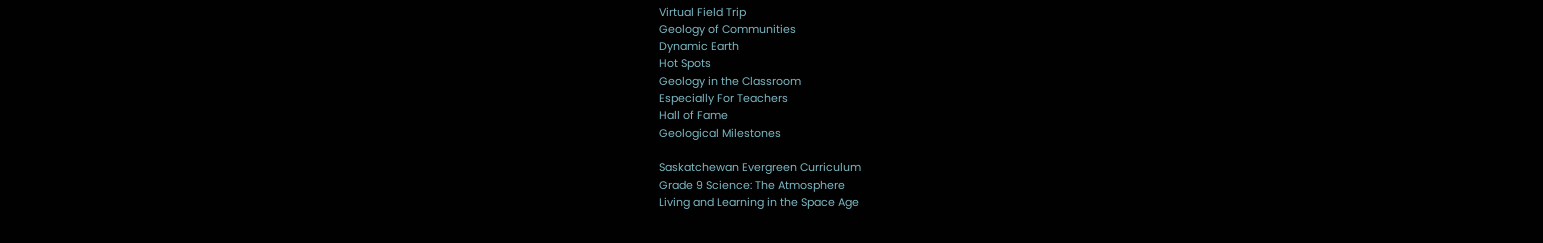Virtual Field Trip
Geology of Communities
Dynamic Earth
Hot Spots
Geology in the Classroom
Especially For Teachers
Hall of Fame
Geological Milestones

Saskatchewan Evergreen Curriculum
Grade 9 Science: The Atmosphere
Living and Learning in the Space Age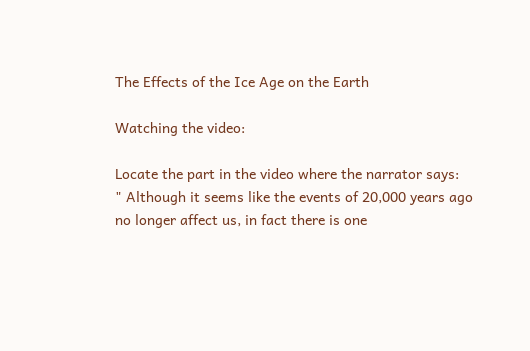The Effects of the Ice Age on the Earth

Watching the video:

Locate the part in the video where the narrator says:
" Although it seems like the events of 20,000 years ago no longer affect us, in fact there is one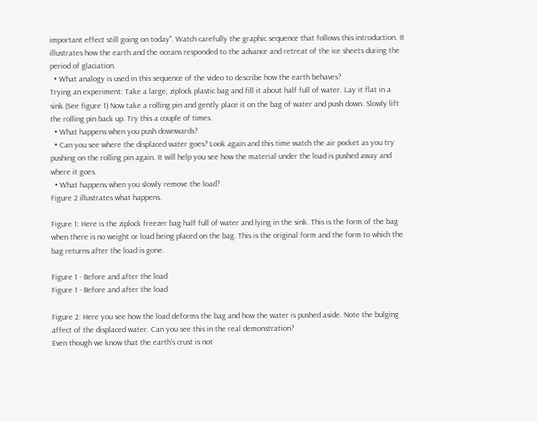important effect still going on today". Watch carefully the graphic sequence that follows this introduction. It illustrates how the earth and the oceans responded to the advance and retreat of the ice sheets during the period of glaciation.
  • What analogy is used in this sequence of the video to describe how the earth behaves?
Trying an experiment: Take a large, ziplock plastic bag and fill it about half full of water. Lay it flat in a sink.(See figure 1) Now take a rolling pin and gently place it on the bag of water and push down. Slowly lift the rolling pin back up. Try this a couple of times.
  • What happens when you push downwards?
  • Can you see where the displaced water goes? Look again and this time watch the air pocket as you try pushing on the rolling pin again. It will help you see how the material under the load is pushed away and where it goes.
  • What happens when you slowly remove the load?
Figure 2 illustrates what happens.

Figure 1: Here is the ziplock freezer bag half full of water and lying in the sink. This is the form of the bag when there is no weight or load being placed on the bag. This is the original form and the form to which the bag returns after the load is gone.

Figure 1 - Before and after the load
Figure 1 - Before and after the load

Figure 2: Here you see how the load deforms the bag and how the water is pushed aside. Note the bulging affect of the displaced water. Can you see this in the real demonstration?
Even though we know that the earth's crust is not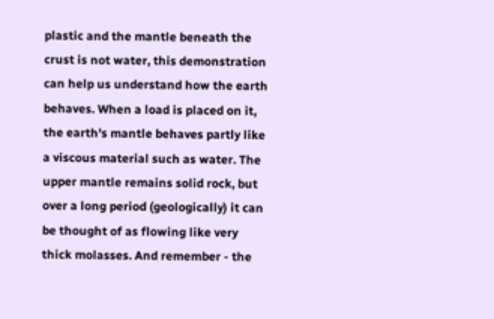plastic and the mantle beneath the crust is not water, this demonstration can help us understand how the earth behaves. When a load is placed on it, the earth's mantle behaves partly like a viscous material such as water. The upper mantle remains solid rock, but over a long period (geologically) it can be thought of as flowing like very thick molasses. And remember - the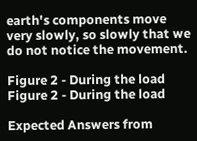earth's components move very slowly, so slowly that we do not notice the movement.

Figure 2 - During the load
Figure 2 - During the load

Expected Answers from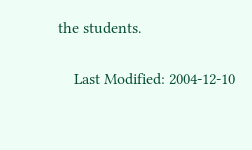the students.

    Last Modified: 2004-12-10